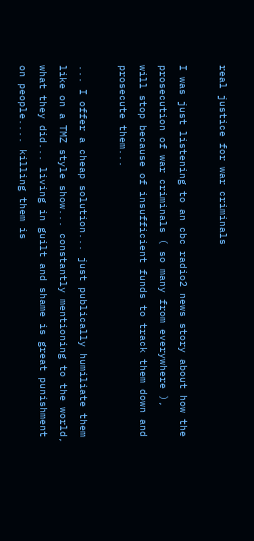real justice for war criminals

I was just listening to an cbc radio2 news story about how the
prosecution of war criminals ( so many from everywhere ),
will stop because of insufficient funds to track them down and
prosecute them...

... I offer a cheap solution... just publically humiliate them
like on a TMZ style show... constantly mentioning to the world,
what they did... living in guilt and shame is great punishment
on people.... killing them is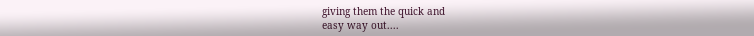giving them the quick and
easy way out....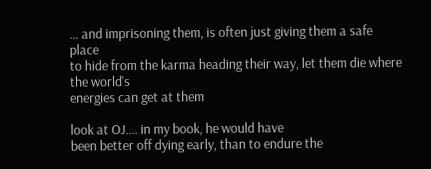... and imprisoning them, is often just giving them a safe place
to hide from the karma heading their way, let them die where the world's
energies can get at them

look at OJ.... in my book, he would have
been better off dying early, than to endure the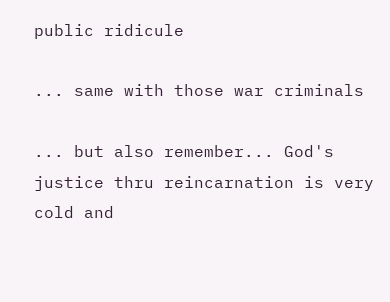public ridicule

... same with those war criminals

... but also remember... God's justice thru reincarnation is very
cold and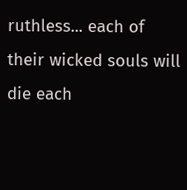ruthless... each of their wicked souls will die each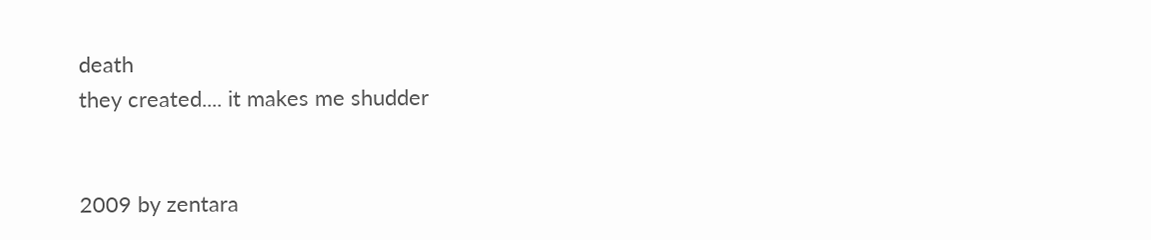death
they created.... it makes me shudder


2009 by zentara